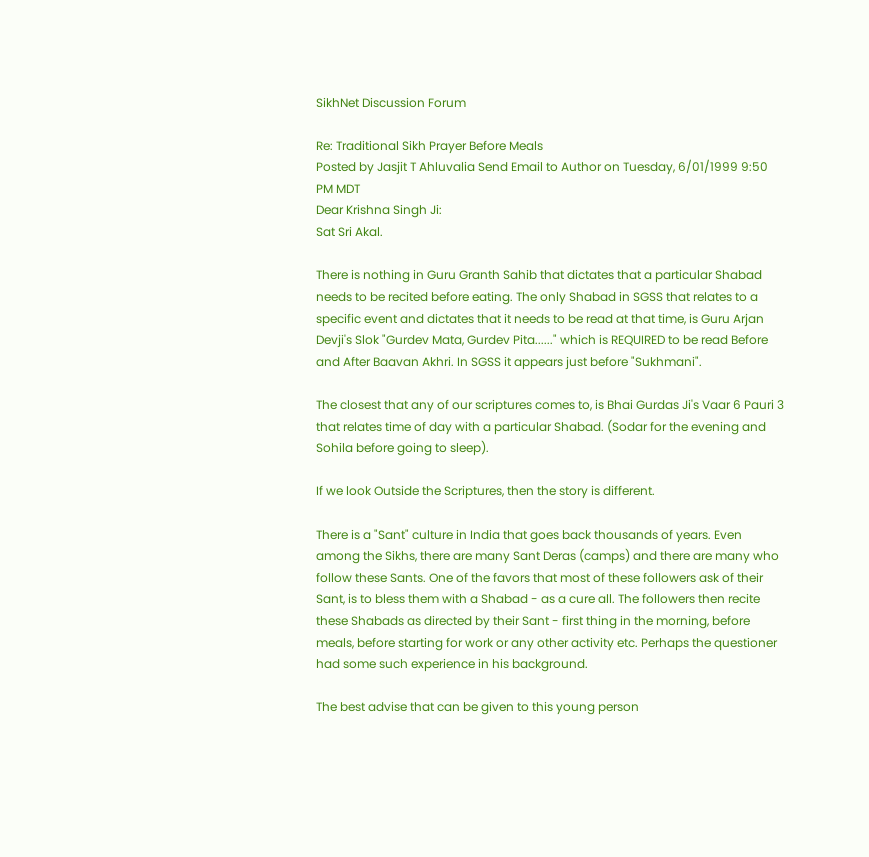SikhNet Discussion Forum

Re: Traditional Sikh Prayer Before Meals
Posted by Jasjit T Ahluvalia Send Email to Author on Tuesday, 6/01/1999 9:50 PM MDT
Dear Krishna Singh Ji:
Sat Sri Akal.

There is nothing in Guru Granth Sahib that dictates that a particular Shabad needs to be recited before eating. The only Shabad in SGSS that relates to a specific event and dictates that it needs to be read at that time, is Guru Arjan Devji's Slok "Gurdev Mata, Gurdev Pita......" which is REQUIRED to be read Before and After Baavan Akhri. In SGSS it appears just before "Sukhmani".

The closest that any of our scriptures comes to, is Bhai Gurdas Ji's Vaar 6 Pauri 3 that relates time of day with a particular Shabad. (Sodar for the evening and Sohila before going to sleep).

If we look Outside the Scriptures, then the story is different.

There is a "Sant" culture in India that goes back thousands of years. Even among the Sikhs, there are many Sant Deras (camps) and there are many who follow these Sants. One of the favors that most of these followers ask of their Sant, is to bless them with a Shabad - as a cure all. The followers then recite these Shabads as directed by their Sant - first thing in the morning, before meals, before starting for work or any other activity etc. Perhaps the questioner had some such experience in his background.

The best advise that can be given to this young person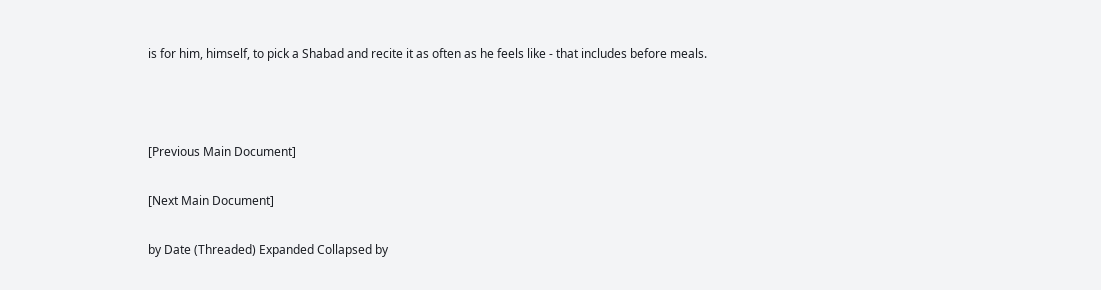is for him, himself, to pick a Shabad and recite it as often as he feels like - that includes before meals.



[Previous Main Document]

[Next Main Document]

by Date (Threaded) Expanded Collapsed by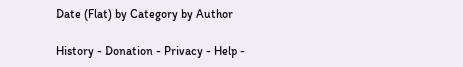Date (Flat) by Category by Author

History - Donation - Privacy - Help -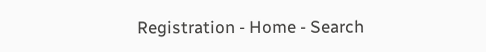Registration - Home - Search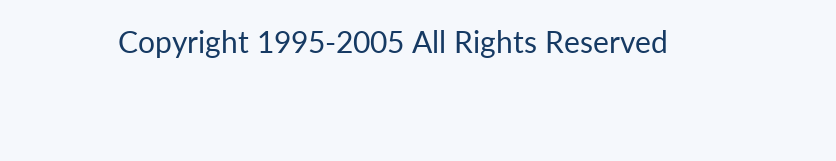Copyright 1995-2005 All Rights Reserved